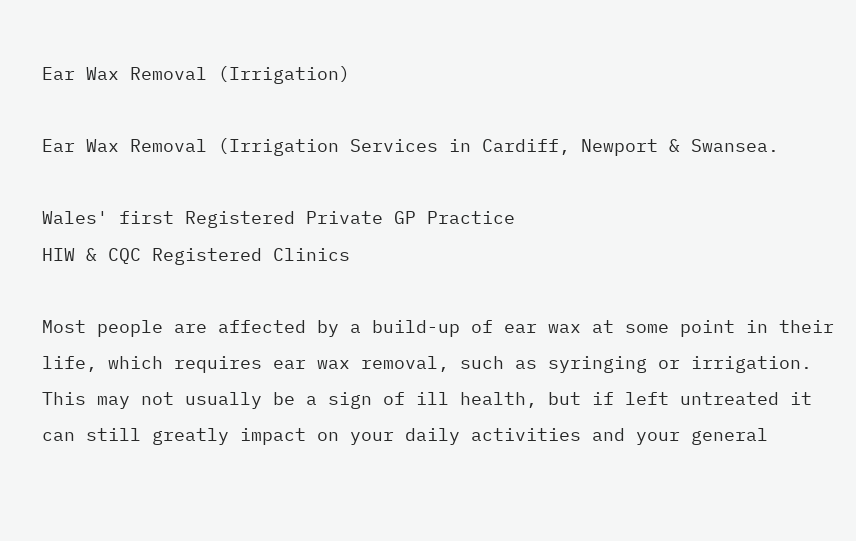Ear Wax Removal (Irrigation)

Ear Wax Removal (Irrigation Services in Cardiff, Newport & Swansea.

Wales' first Registered Private GP Practice
HIW & CQC Registered Clinics

Most people are affected by a build-up of ear wax at some point in their life, which requires ear wax removal, such as syringing or irrigation. This may not usually be a sign of ill health, but if left untreated it can still greatly impact on your daily activities and your general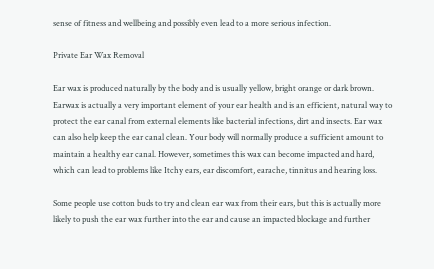sense of fitness and wellbeing and possibly even lead to a more serious infection.

Private Ear Wax Removal

Ear wax is produced naturally by the body and is usually yellow, bright orange or dark brown. Earwax is actually a very important element of your ear health and is an efficient, natural way to protect the ear canal from external elements like bacterial infections, dirt and insects. Ear wax can also help keep the ear canal clean. Your body will normally produce a sufficient amount to maintain a healthy ear canal. However, sometimes this wax can become impacted and hard, which can lead to problems like Itchy ears, ear discomfort, earache, tinnitus and hearing loss.

Some people use cotton buds to try and clean ear wax from their ears, but this is actually more likely to push the ear wax further into the ear and cause an impacted blockage and further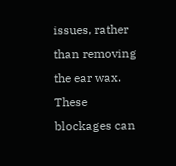issues, rather than removing the ear wax. These blockages can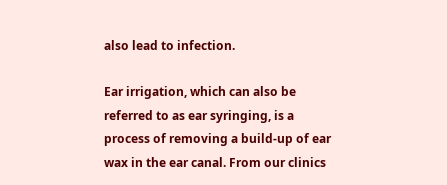also lead to infection.

Ear irrigation, which can also be referred to as ear syringing, is a process of removing a build-up of ear wax in the ear canal. From our clinics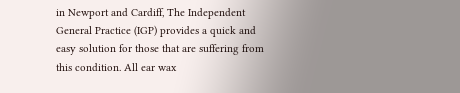in Newport and Cardiff, The Independent General Practice (IGP) provides a quick and easy solution for those that are suffering from this condition. All ear wax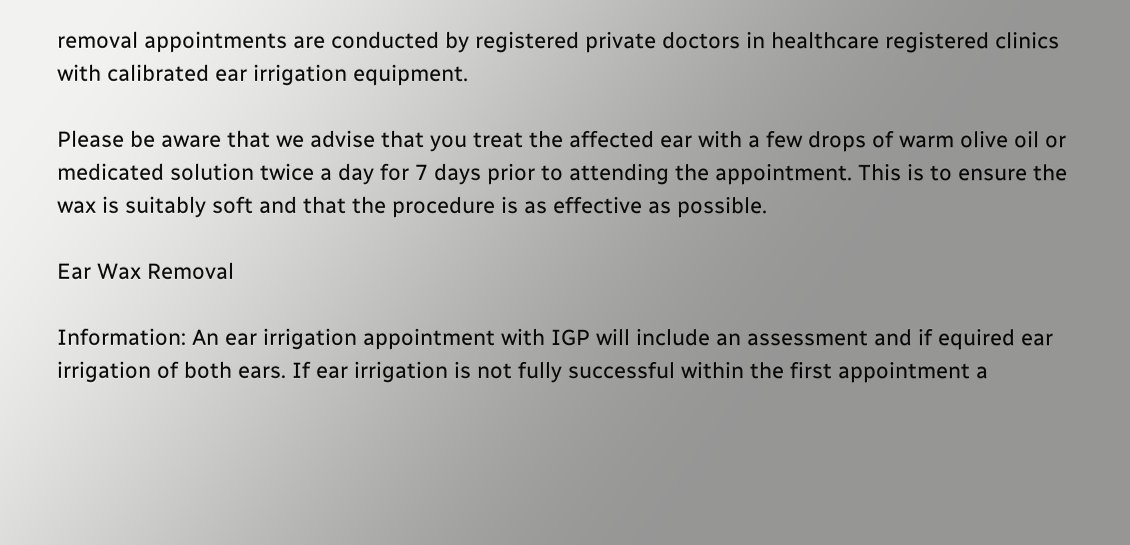removal appointments are conducted by registered private doctors in healthcare registered clinics with calibrated ear irrigation equipment.

Please be aware that we advise that you treat the affected ear with a few drops of warm olive oil or medicated solution twice a day for 7 days prior to attending the appointment. This is to ensure the wax is suitably soft and that the procedure is as effective as possible.

Ear Wax Removal

Information: An ear irrigation appointment with IGP will include an assessment and if equired ear irrigation of both ears. If ear irrigation is not fully successful within the first appointment a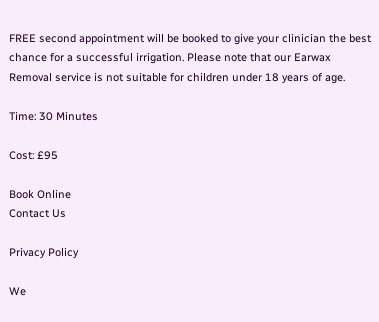FREE second appointment will be booked to give your clinician the best chance for a successful irrigation. Please note that our Earwax Removal service is not suitable for children under 18 years of age.

Time: 30 Minutes

Cost: £95

Book Online
Contact Us

Privacy Policy

We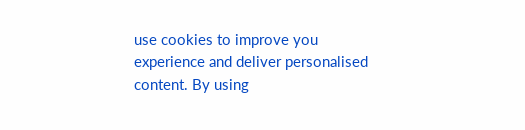use cookies to improve you experience and deliver personalised content. By using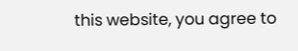this website, you agree to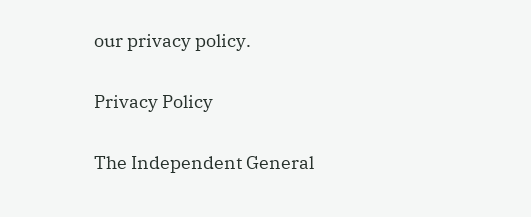our privacy policy.

Privacy Policy

The Independent General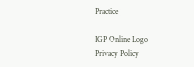Practice

IGP Online Logo
Privacy Policy